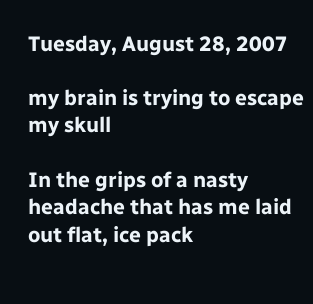Tuesday, August 28, 2007

my brain is trying to escape my skull

In the grips of a nasty headache that has me laid out flat, ice pack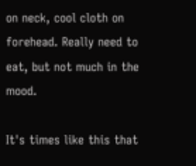on neck, cool cloth on forehead. Really need to eat, but not much in the mood.

It's times like this that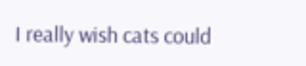I really wish cats could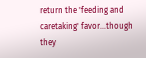return the 'feeding and caretaking' favor...though they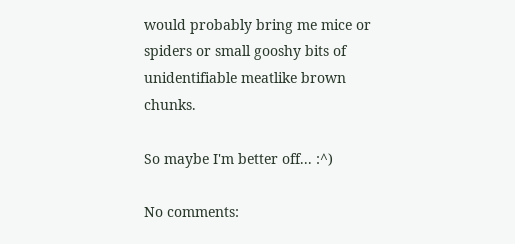would probably bring me mice or spiders or small gooshy bits of unidentifiable meatlike brown chunks.

So maybe I'm better off... :^)

No comments: